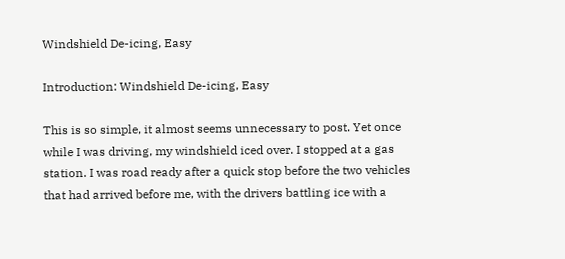Windshield De-icing, Easy

Introduction: Windshield De-icing, Easy

This is so simple, it almost seems unnecessary to post. Yet once while I was driving, my windshield iced over. I stopped at a gas station. I was road ready after a quick stop before the two vehicles that had arrived before me, with the drivers battling ice with a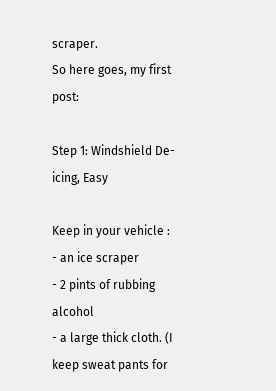scraper.
So here goes, my first post:

Step 1: Windshield De-icing, Easy

Keep in your vehicle :
- an ice scraper
- 2 pints of rubbing alcohol
- a large thick cloth. (I keep sweat pants for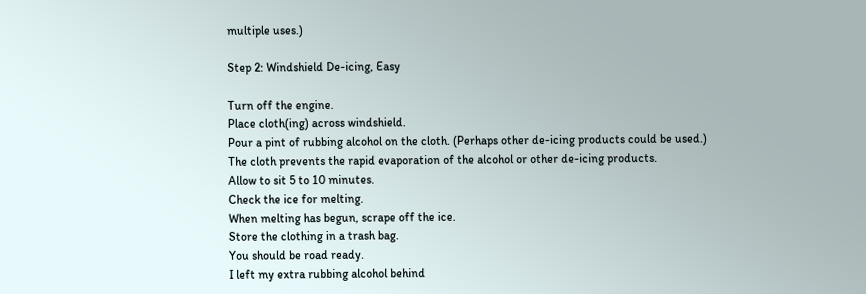multiple uses.)

Step 2: Windshield De-icing, Easy

Turn off the engine.
Place cloth(ing) across windshield.
Pour a pint of rubbing alcohol on the cloth. (Perhaps other de-icing products could be used.)
The cloth prevents the rapid evaporation of the alcohol or other de-icing products.
Allow to sit 5 to 10 minutes.
Check the ice for melting.
When melting has begun, scrape off the ice.
Store the clothing in a trash bag.
You should be road ready.
I left my extra rubbing alcohol behind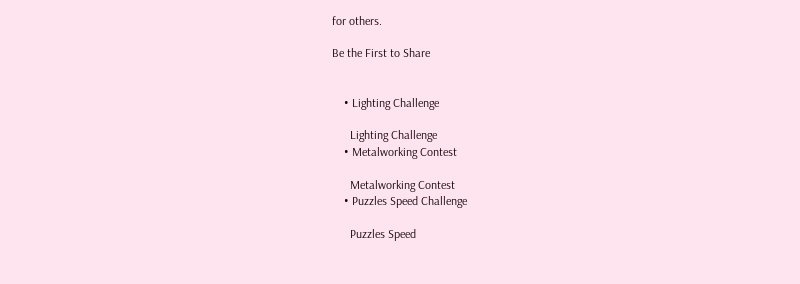for others.

Be the First to Share


    • Lighting Challenge

      Lighting Challenge
    • Metalworking Contest

      Metalworking Contest
    • Puzzles Speed Challenge

      Puzzles Speed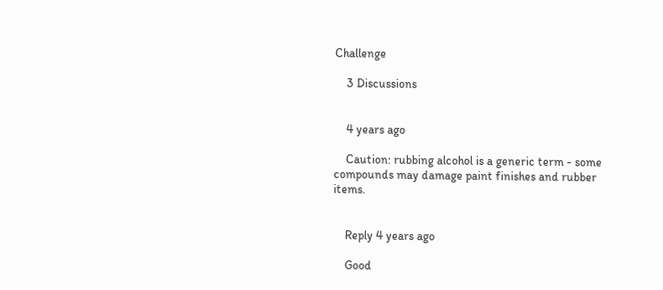Challenge

    3 Discussions


    4 years ago

    Caution: rubbing alcohol is a generic term - some compounds may damage paint finishes and rubber items.


    Reply 4 years ago

    Good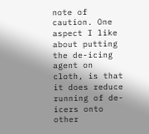note of caution. One aspect I like about putting the de-icing agent on cloth, is that it does reduce running of de-icers onto other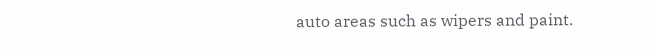auto areas such as wipers and paint.